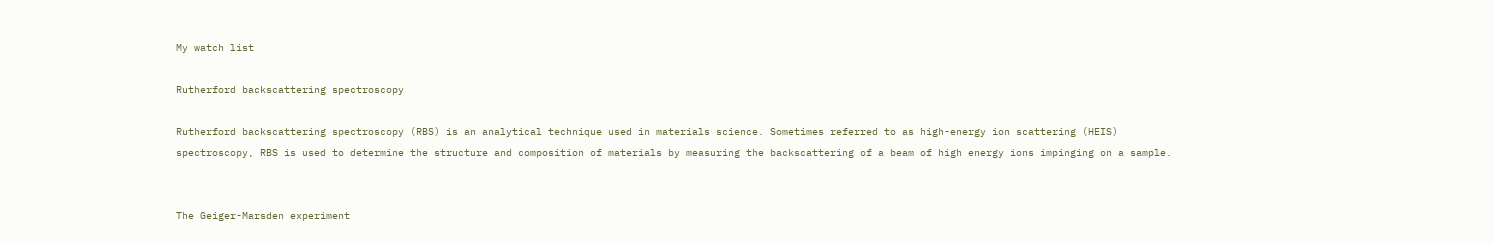My watch list

Rutherford backscattering spectroscopy

Rutherford backscattering spectroscopy (RBS) is an analytical technique used in materials science. Sometimes referred to as high-energy ion scattering (HEIS) spectroscopy, RBS is used to determine the structure and composition of materials by measuring the backscattering of a beam of high energy ions impinging on a sample.


The Geiger-Marsden experiment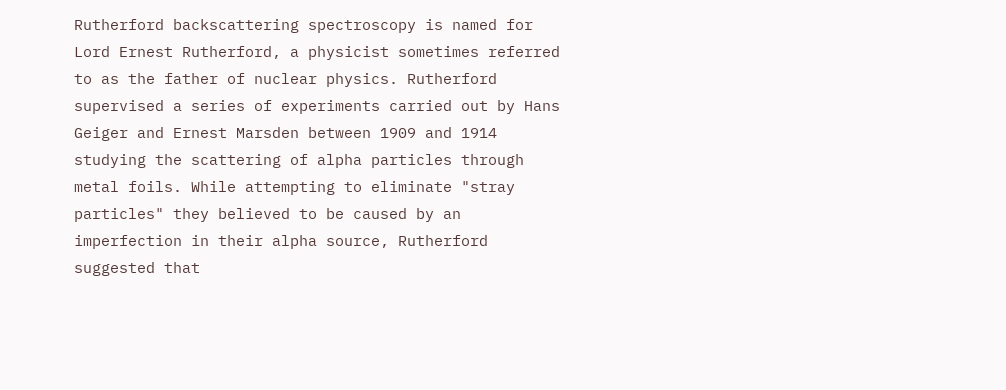Rutherford backscattering spectroscopy is named for Lord Ernest Rutherford, a physicist sometimes referred to as the father of nuclear physics. Rutherford supervised a series of experiments carried out by Hans Geiger and Ernest Marsden between 1909 and 1914 studying the scattering of alpha particles through metal foils. While attempting to eliminate "stray particles" they believed to be caused by an imperfection in their alpha source, Rutherford suggested that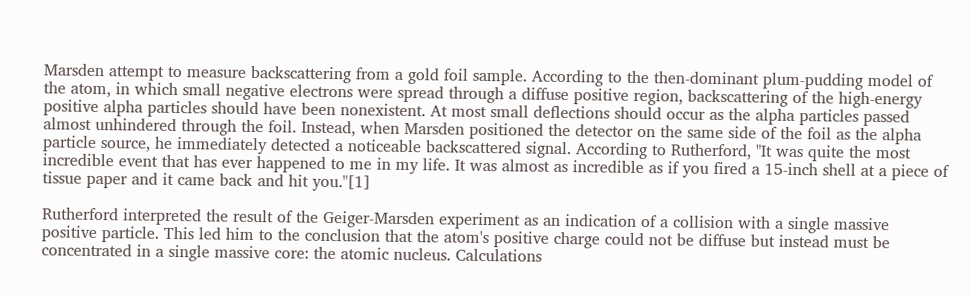Marsden attempt to measure backscattering from a gold foil sample. According to the then-dominant plum-pudding model of the atom, in which small negative electrons were spread through a diffuse positive region, backscattering of the high-energy positive alpha particles should have been nonexistent. At most small deflections should occur as the alpha particles passed almost unhindered through the foil. Instead, when Marsden positioned the detector on the same side of the foil as the alpha particle source, he immediately detected a noticeable backscattered signal. According to Rutherford, "It was quite the most incredible event that has ever happened to me in my life. It was almost as incredible as if you fired a 15-inch shell at a piece of tissue paper and it came back and hit you."[1]

Rutherford interpreted the result of the Geiger-Marsden experiment as an indication of a collision with a single massive positive particle. This led him to the conclusion that the atom's positive charge could not be diffuse but instead must be concentrated in a single massive core: the atomic nucleus. Calculations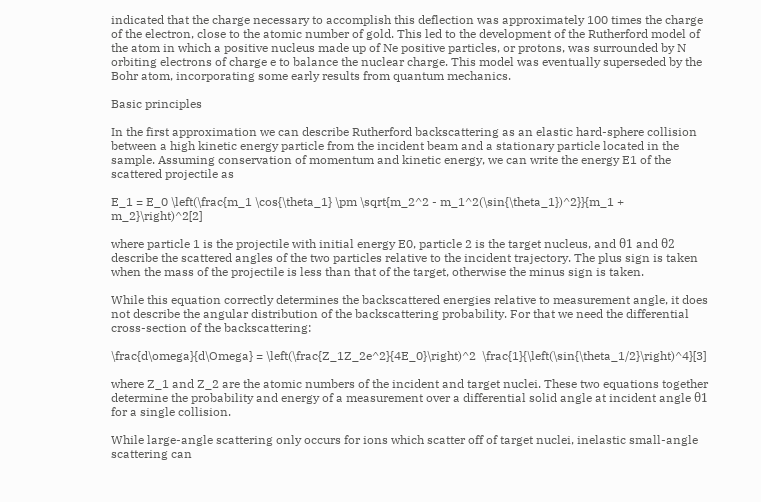indicated that the charge necessary to accomplish this deflection was approximately 100 times the charge of the electron, close to the atomic number of gold. This led to the development of the Rutherford model of the atom in which a positive nucleus made up of Ne positive particles, or protons, was surrounded by N orbiting electrons of charge e to balance the nuclear charge. This model was eventually superseded by the Bohr atom, incorporating some early results from quantum mechanics.

Basic principles

In the first approximation we can describe Rutherford backscattering as an elastic hard-sphere collision between a high kinetic energy particle from the incident beam and a stationary particle located in the sample. Assuming conservation of momentum and kinetic energy, we can write the energy E1 of the scattered projectile as

E_1 = E_0 \left(\frac{m_1 \cos{\theta_1} \pm \sqrt{m_2^2 - m_1^2(\sin{\theta_1})^2}}{m_1 + m_2}\right)^2[2]

where particle 1 is the projectile with initial energy E0, particle 2 is the target nucleus, and θ1 and θ2 describe the scattered angles of the two particles relative to the incident trajectory. The plus sign is taken when the mass of the projectile is less than that of the target, otherwise the minus sign is taken.

While this equation correctly determines the backscattered energies relative to measurement angle, it does not describe the angular distribution of the backscattering probability. For that we need the differential cross-section of the backscattering:

\frac{d\omega}{d\Omega} = \left(\frac{Z_1Z_2e^2}{4E_0}\right)^2  \frac{1}{\left(\sin{\theta_1/2}\right)^4}[3]

where Z_1 and Z_2 are the atomic numbers of the incident and target nuclei. These two equations together determine the probability and energy of a measurement over a differential solid angle at incident angle θ1 for a single collision.

While large-angle scattering only occurs for ions which scatter off of target nuclei, inelastic small-angle scattering can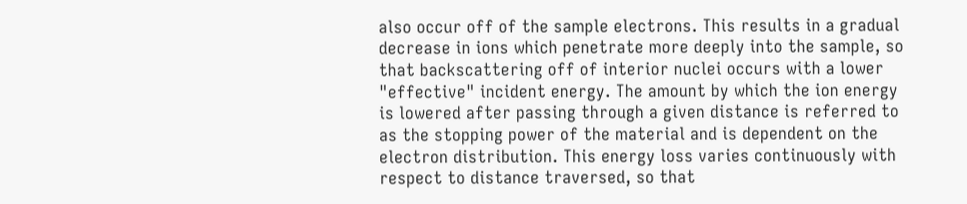also occur off of the sample electrons. This results in a gradual decrease in ions which penetrate more deeply into the sample, so that backscattering off of interior nuclei occurs with a lower "effective" incident energy. The amount by which the ion energy is lowered after passing through a given distance is referred to as the stopping power of the material and is dependent on the electron distribution. This energy loss varies continuously with respect to distance traversed, so that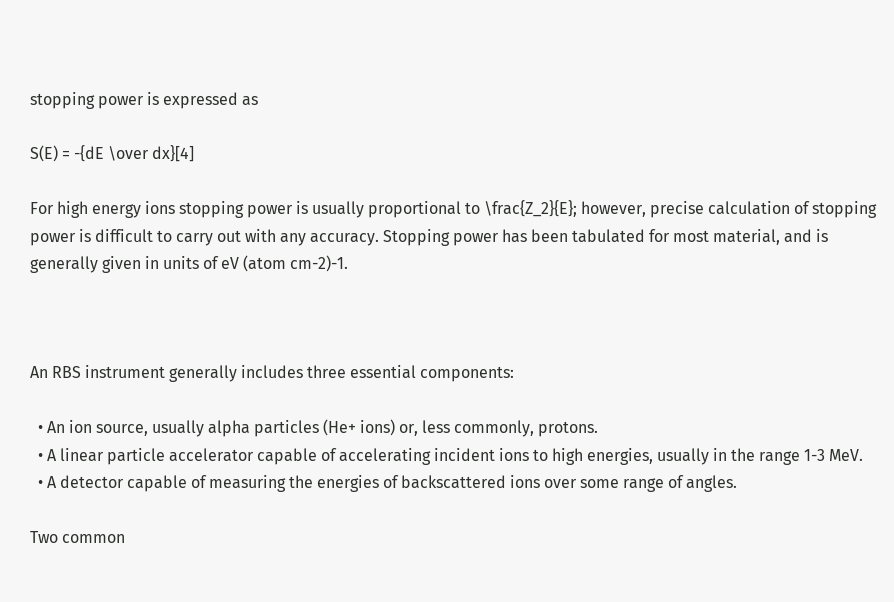stopping power is expressed as

S(E) = -{dE \over dx}[4]

For high energy ions stopping power is usually proportional to \frac{Z_2}{E}; however, precise calculation of stopping power is difficult to carry out with any accuracy. Stopping power has been tabulated for most material, and is generally given in units of eV (atom cm-2)-1.



An RBS instrument generally includes three essential components:

  • An ion source, usually alpha particles (He+ ions) or, less commonly, protons.
  • A linear particle accelerator capable of accelerating incident ions to high energies, usually in the range 1-3 MeV.
  • A detector capable of measuring the energies of backscattered ions over some range of angles.

Two common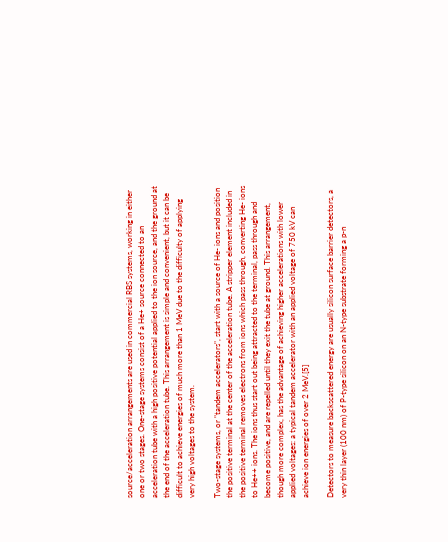source/acceleration arrangements are used in commercial RBS systems, working in either one or two stages. One-stage systems consist of a He+ source connected to an acceleration tube with a high positive potential applied to the ion source, and the ground at the end of the acceleration tube. This arrangement is simple and convenient, but it can be difficult to achieve energies of much more than 1 MeV due to the difficulty of applying very high voltages to the system.

Two-stage systems, or "tandem accelerators", start with a source of He- ions and position the positive terminal at the center of the acceleration tube. A stripper element included in the positive terminal removes electrons from ions which pass through, converting He- ions to He++ ions. The ions thus start out being attracted to the terminal, pass through and become positive, and are repelled until they exit the tube at ground. This arrangement, though more complex, has the advantage of achieving higher accelerations with lower applied voltages: a typical tandem accelerator with an applied voltage of 750 kV can achieve ion energies of over 2 MeV.[5]

Detectors to measure backscattered energy are usually silicon surface barrier detectors, a very thin layer (100 nm) of P-type silicon on an N-type substrate forming a p-n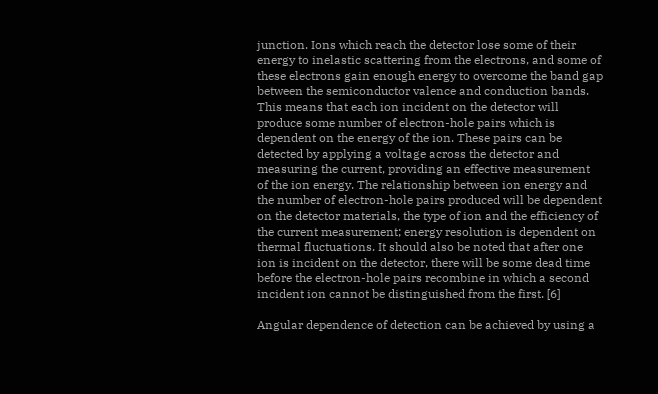junction. Ions which reach the detector lose some of their energy to inelastic scattering from the electrons, and some of these electrons gain enough energy to overcome the band gap between the semiconductor valence and conduction bands. This means that each ion incident on the detector will produce some number of electron-hole pairs which is dependent on the energy of the ion. These pairs can be detected by applying a voltage across the detector and measuring the current, providing an effective measurement of the ion energy. The relationship between ion energy and the number of electron-hole pairs produced will be dependent on the detector materials, the type of ion and the efficiency of the current measurement; energy resolution is dependent on thermal fluctuations. It should also be noted that after one ion is incident on the detector, there will be some dead time before the electron-hole pairs recombine in which a second incident ion cannot be distinguished from the first. [6]

Angular dependence of detection can be achieved by using a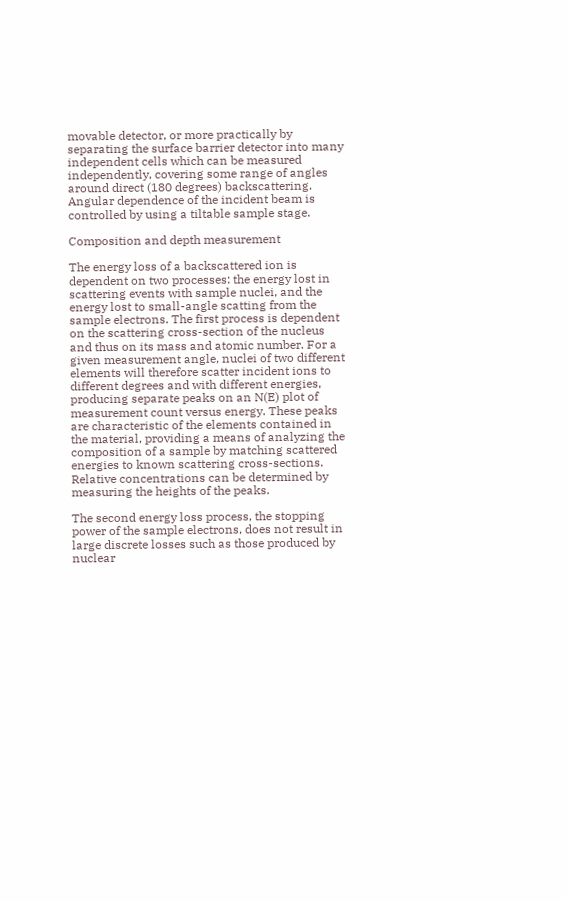movable detector, or more practically by separating the surface barrier detector into many independent cells which can be measured independently, covering some range of angles around direct (180 degrees) backscattering. Angular dependence of the incident beam is controlled by using a tiltable sample stage.

Composition and depth measurement

The energy loss of a backscattered ion is dependent on two processes: the energy lost in scattering events with sample nuclei, and the energy lost to small-angle scatting from the sample electrons. The first process is dependent on the scattering cross-section of the nucleus and thus on its mass and atomic number. For a given measurement angle, nuclei of two different elements will therefore scatter incident ions to different degrees and with different energies, producing separate peaks on an N(E) plot of measurement count versus energy. These peaks are characteristic of the elements contained in the material, providing a means of analyzing the composition of a sample by matching scattered energies to known scattering cross-sections. Relative concentrations can be determined by measuring the heights of the peaks.

The second energy loss process, the stopping power of the sample electrons, does not result in large discrete losses such as those produced by nuclear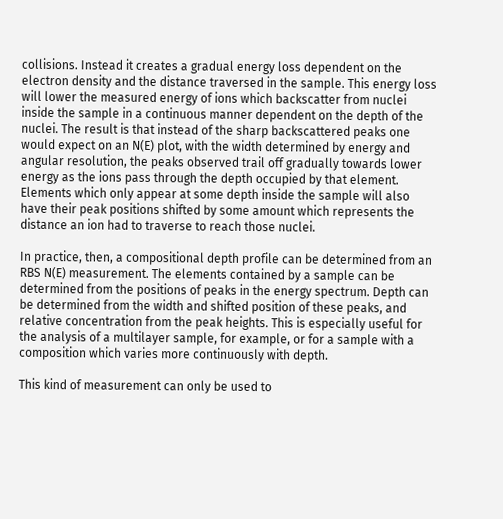collisions. Instead it creates a gradual energy loss dependent on the electron density and the distance traversed in the sample. This energy loss will lower the measured energy of ions which backscatter from nuclei inside the sample in a continuous manner dependent on the depth of the nuclei. The result is that instead of the sharp backscattered peaks one would expect on an N(E) plot, with the width determined by energy and angular resolution, the peaks observed trail off gradually towards lower energy as the ions pass through the depth occupied by that element. Elements which only appear at some depth inside the sample will also have their peak positions shifted by some amount which represents the distance an ion had to traverse to reach those nuclei.

In practice, then, a compositional depth profile can be determined from an RBS N(E) measurement. The elements contained by a sample can be determined from the positions of peaks in the energy spectrum. Depth can be determined from the width and shifted position of these peaks, and relative concentration from the peak heights. This is especially useful for the analysis of a multilayer sample, for example, or for a sample with a composition which varies more continuously with depth.

This kind of measurement can only be used to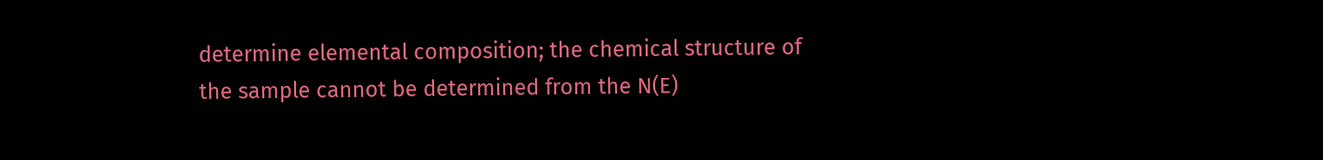determine elemental composition; the chemical structure of the sample cannot be determined from the N(E)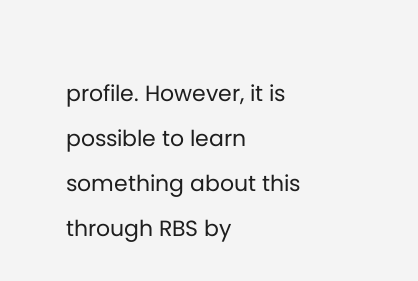profile. However, it is possible to learn something about this through RBS by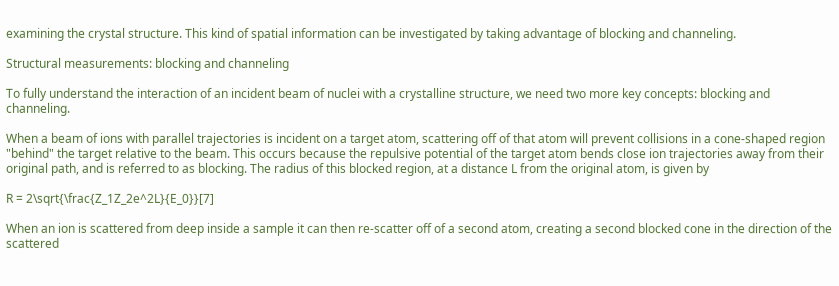examining the crystal structure. This kind of spatial information can be investigated by taking advantage of blocking and channeling.

Structural measurements: blocking and channeling

To fully understand the interaction of an incident beam of nuclei with a crystalline structure, we need two more key concepts: blocking and channeling.

When a beam of ions with parallel trajectories is incident on a target atom, scattering off of that atom will prevent collisions in a cone-shaped region "behind" the target relative to the beam. This occurs because the repulsive potential of the target atom bends close ion trajectories away from their original path, and is referred to as blocking. The radius of this blocked region, at a distance L from the original atom, is given by

R = 2\sqrt{\frac{Z_1Z_2e^2L}{E_0}}[7]

When an ion is scattered from deep inside a sample it can then re-scatter off of a second atom, creating a second blocked cone in the direction of the scattered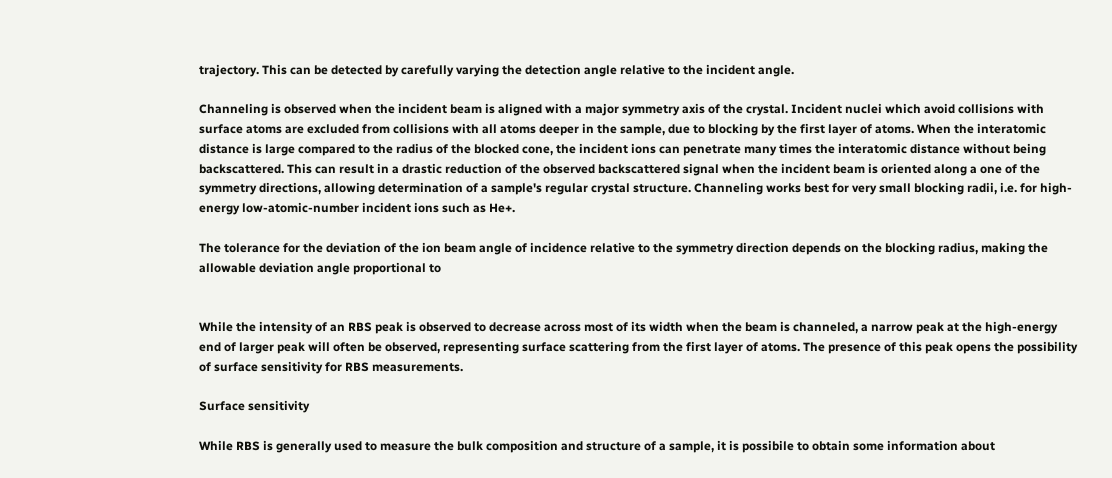trajectory. This can be detected by carefully varying the detection angle relative to the incident angle.

Channeling is observed when the incident beam is aligned with a major symmetry axis of the crystal. Incident nuclei which avoid collisions with surface atoms are excluded from collisions with all atoms deeper in the sample, due to blocking by the first layer of atoms. When the interatomic distance is large compared to the radius of the blocked cone, the incident ions can penetrate many times the interatomic distance without being backscattered. This can result in a drastic reduction of the observed backscattered signal when the incident beam is oriented along a one of the symmetry directions, allowing determination of a sample's regular crystal structure. Channeling works best for very small blocking radii, i.e. for high-energy low-atomic-number incident ions such as He+.

The tolerance for the deviation of the ion beam angle of incidence relative to the symmetry direction depends on the blocking radius, making the allowable deviation angle proportional to


While the intensity of an RBS peak is observed to decrease across most of its width when the beam is channeled, a narrow peak at the high-energy end of larger peak will often be observed, representing surface scattering from the first layer of atoms. The presence of this peak opens the possibility of surface sensitivity for RBS measurements.

Surface sensitivity

While RBS is generally used to measure the bulk composition and structure of a sample, it is possibile to obtain some information about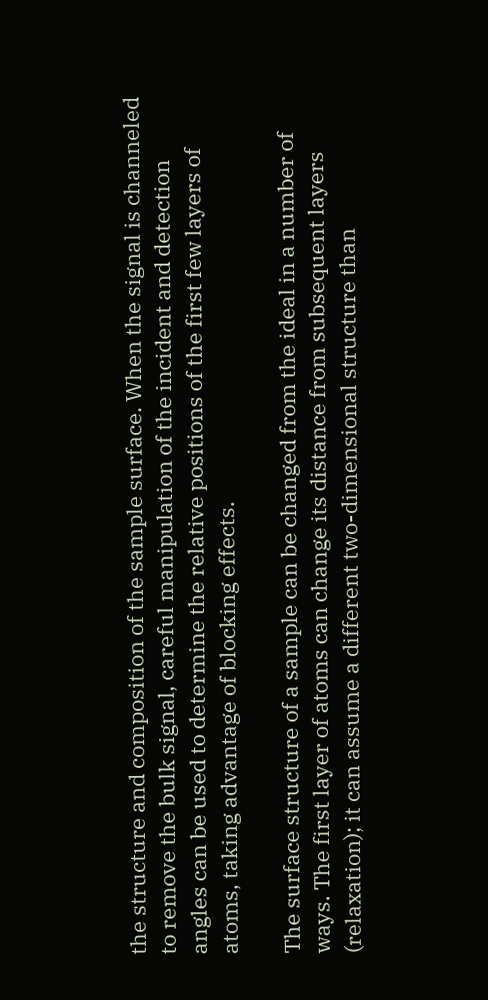the structure and composition of the sample surface. When the signal is channeled to remove the bulk signal, careful manipulation of the incident and detection angles can be used to determine the relative positions of the first few layers of atoms, taking advantage of blocking effects.

The surface structure of a sample can be changed from the ideal in a number of ways. The first layer of atoms can change its distance from subsequent layers (relaxation); it can assume a different two-dimensional structure than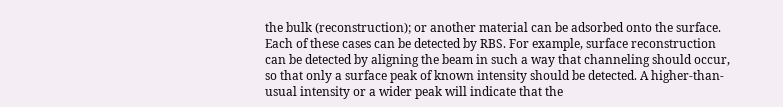the bulk (reconstruction); or another material can be adsorbed onto the surface. Each of these cases can be detected by RBS. For example, surface reconstruction can be detected by aligning the beam in such a way that channeling should occur, so that only a surface peak of known intensity should be detected. A higher-than-usual intensity or a wider peak will indicate that the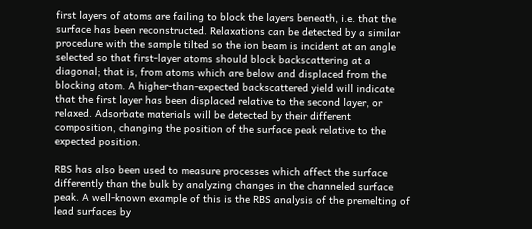first layers of atoms are failing to block the layers beneath, i.e. that the surface has been reconstructed. Relaxations can be detected by a similar procedure with the sample tilted so the ion beam is incident at an angle selected so that first-layer atoms should block backscattering at a diagonal; that is, from atoms which are below and displaced from the blocking atom. A higher-than-expected backscattered yield will indicate that the first layer has been displaced relative to the second layer, or relaxed. Adsorbate materials will be detected by their different composition, changing the position of the surface peak relative to the expected position.

RBS has also been used to measure processes which affect the surface differently than the bulk by analyzing changes in the channeled surface peak. A well-known example of this is the RBS analysis of the premelting of lead surfaces by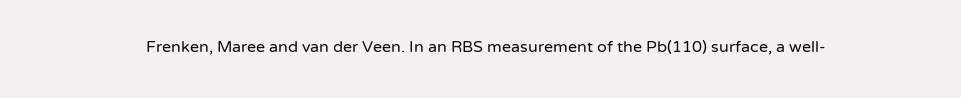Frenken, Maree and van der Veen. In an RBS measurement of the Pb(110) surface, a well-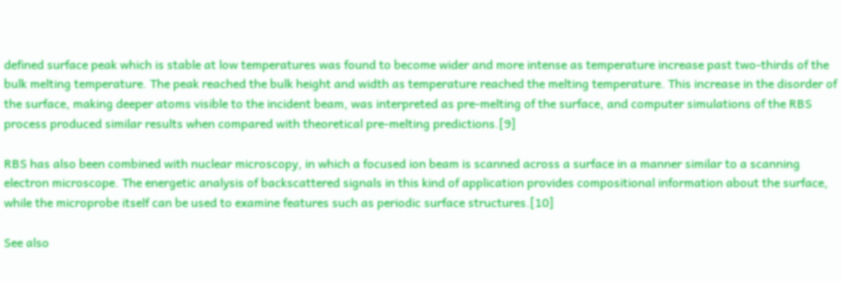defined surface peak which is stable at low temperatures was found to become wider and more intense as temperature increase past two-thirds of the bulk melting temperature. The peak reached the bulk height and width as temperature reached the melting temperature. This increase in the disorder of the surface, making deeper atoms visible to the incident beam, was interpreted as pre-melting of the surface, and computer simulations of the RBS process produced similar results when compared with theoretical pre-melting predictions.[9]

RBS has also been combined with nuclear microscopy, in which a focused ion beam is scanned across a surface in a manner similar to a scanning electron microscope. The energetic analysis of backscattered signals in this kind of application provides compositional information about the surface, while the microprobe itself can be used to examine features such as periodic surface structures.[10]

See also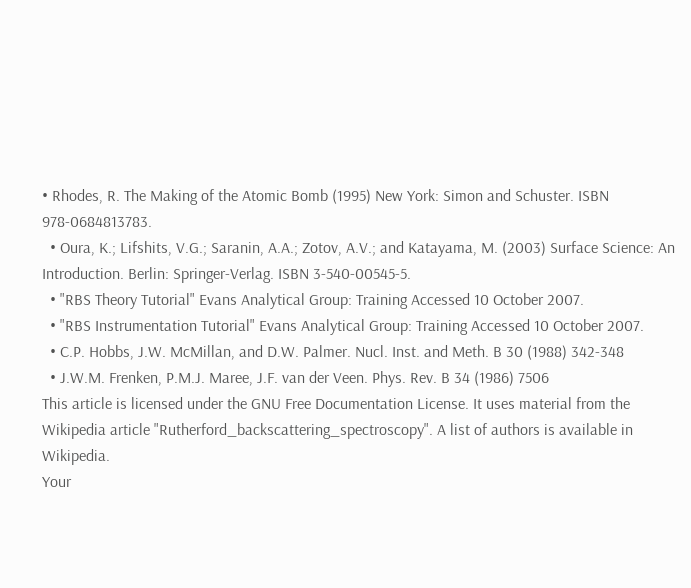• Rhodes, R. The Making of the Atomic Bomb (1995) New York: Simon and Schuster. ISBN 978-0684813783.
  • Oura, K.; Lifshits, V.G.; Saranin, A.A.; Zotov, A.V.; and Katayama, M. (2003) Surface Science: An Introduction. Berlin: Springer-Verlag. ISBN 3-540-00545-5.
  • "RBS Theory Tutorial" Evans Analytical Group: Training Accessed 10 October 2007.
  • "RBS Instrumentation Tutorial" Evans Analytical Group: Training Accessed 10 October 2007.
  • C.P. Hobbs, J.W. McMillan, and D.W. Palmer. Nucl. Inst. and Meth. B 30 (1988) 342-348
  • J.W.M. Frenken, P.M.J. Maree, J.F. van der Veen. Phys. Rev. B 34 (1986) 7506
This article is licensed under the GNU Free Documentation License. It uses material from the Wikipedia article "Rutherford_backscattering_spectroscopy". A list of authors is available in Wikipedia.
Your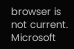browser is not current. Microsoft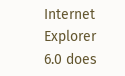Internet Explorer 6.0 does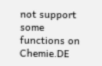not support some functions on Chemie.DE